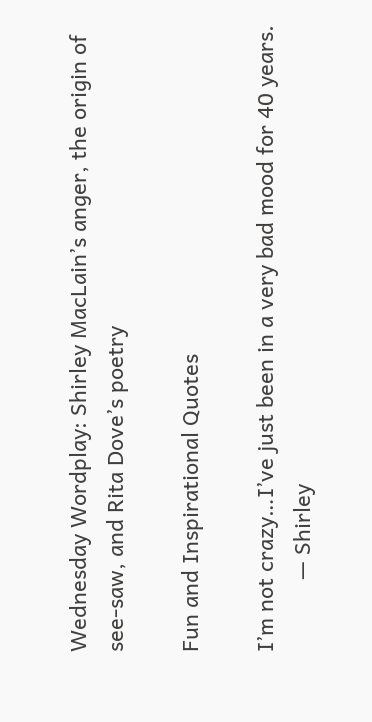Wednesday Wordplay: Shirley MacLain’s anger, the origin of see-saw, and Rita Dove’s poetry

Fun and Inspirational Quotes

I’m not crazy…I’ve just been in a very bad mood for 40 years.
            — Shirley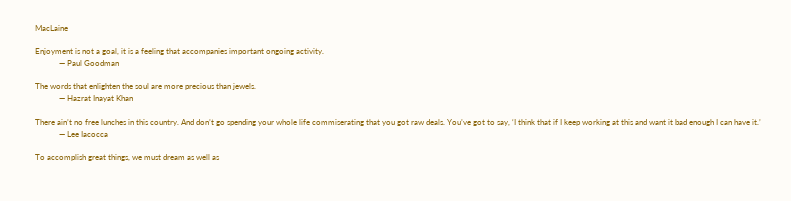MacLaine

Enjoyment is not a goal, it is a feeling that accompanies important ongoing activity.
            — Paul Goodman

The words that enlighten the soul are more precious than jewels.
            — Hazrat Inayat Khan

There ain’t no free lunches in this country. And don’t go spending your whole life commiserating that you got raw deals. You’ve got to say, ‘I think that if I keep working at this and want it bad enough I can have it.’
            — Lee Iacocca

To accomplish great things, we must dream as well as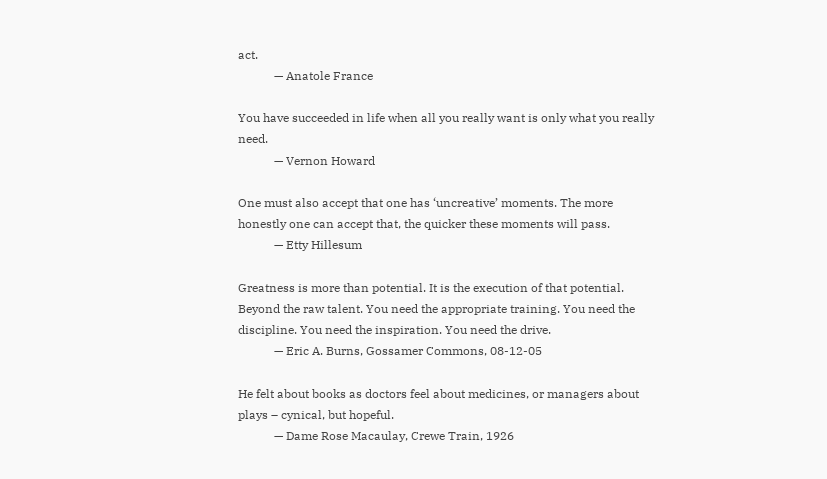act.
            — Anatole France

You have succeeded in life when all you really want is only what you really need.
            — Vernon Howard

One must also accept that one has ‘uncreative’ moments. The more honestly one can accept that, the quicker these moments will pass.
            — Etty Hillesum

Greatness is more than potential. It is the execution of that potential. Beyond the raw talent. You need the appropriate training. You need the discipline. You need the inspiration. You need the drive.
            — Eric A. Burns, Gossamer Commons, 08-12-05

He felt about books as doctors feel about medicines, or managers about plays – cynical, but hopeful.
            — Dame Rose Macaulay, Crewe Train, 1926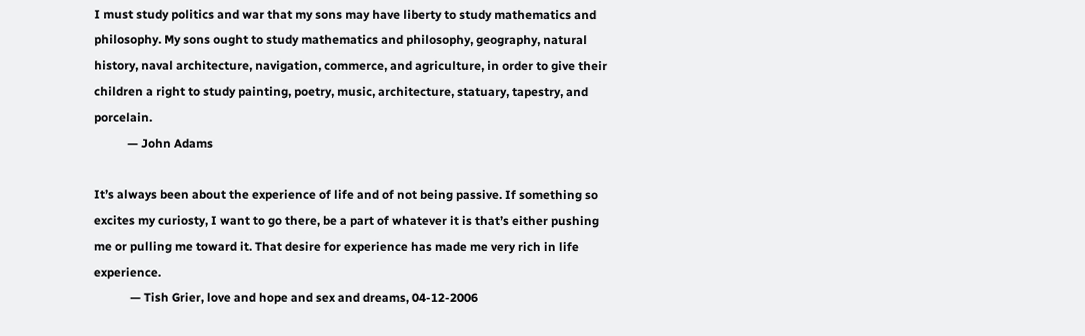I must study politics and war that my sons may have liberty to study mathematics and philosophy. My sons ought to study mathematics and philosophy, geography, natural history, naval architecture, navigation, commerce, and agriculture, in order to give their children a right to study painting, poetry, music, architecture, statuary, tapestry, and porcelain.
           — John Adams

It’s always been about the experience of life and of not being passive. If something so excites my curiosty, I want to go there, be a part of whatever it is that’s either pushing me or pulling me toward it. That desire for experience has made me very rich in life experience.
            — Tish Grier, love and hope and sex and dreams, 04-12-2006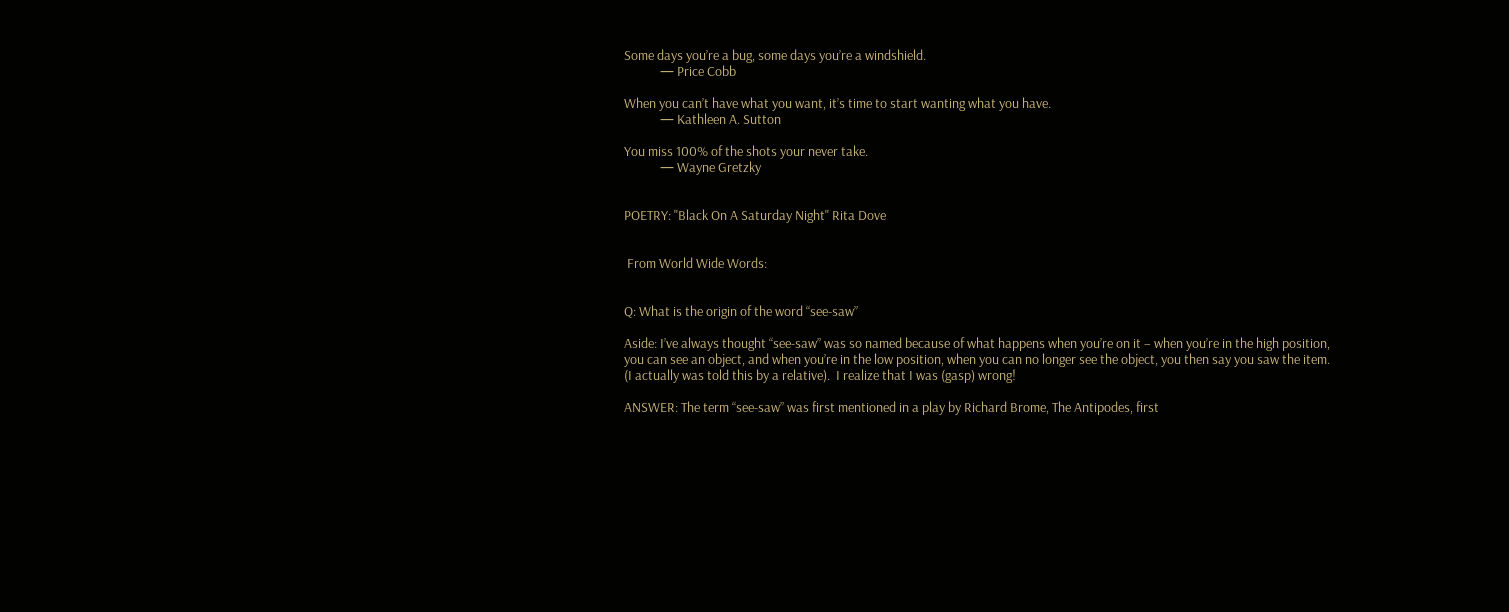Some days you’re a bug, some days you’re a windshield.
            — Price Cobb

When you can’t have what you want, it’s time to start wanting what you have.
            — Kathleen A. Sutton

You miss 100% of the shots your never take.
            — Wayne Gretzky


POETRY: "Black On A Saturday Night" Rita Dove


 From World Wide Words:


Q: What is the origin of the word “see-saw”

Aside: I’ve always thought “see-saw” was so named because of what happens when you’re on it – when you’re in the high position, you can see an object, and when you’re in the low position, when you can no longer see the object, you then say you saw the item.  (I actually was told this by a relative).  I realize that I was (gasp) wrong!

ANSWER: The term “see-saw” was first mentioned in a play by Richard Brome, The Antipodes, first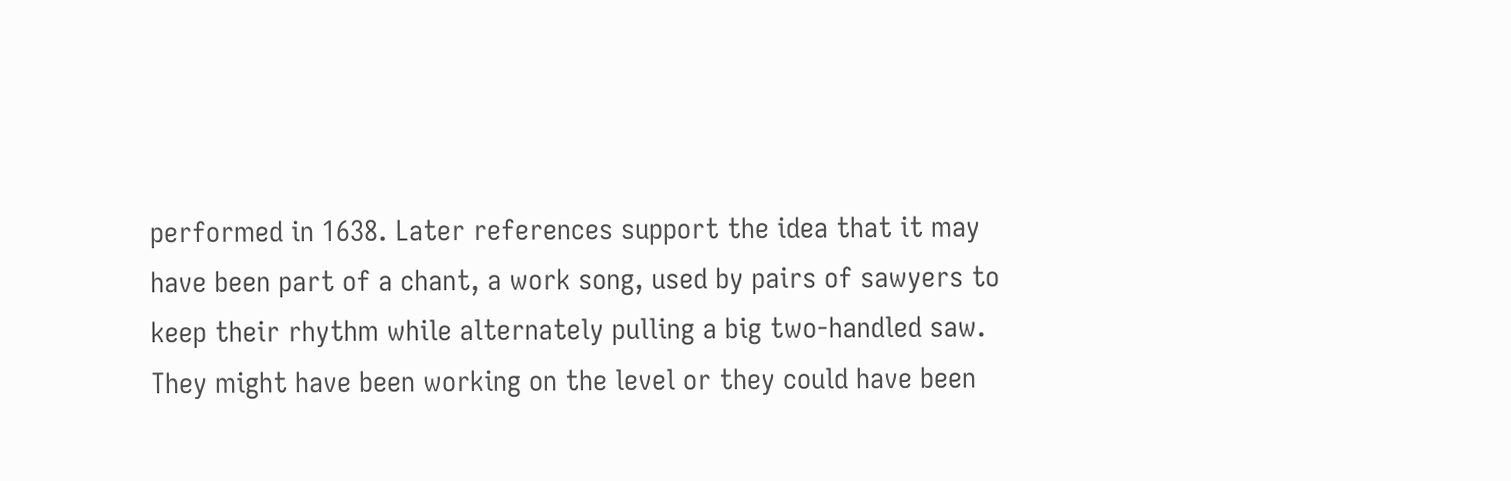performed in 1638. Later references support the idea that it may have been part of a chant, a work song, used by pairs of sawyers to keep their rhythm while alternately pulling a big two-handled saw. They might have been working on the level or they could have been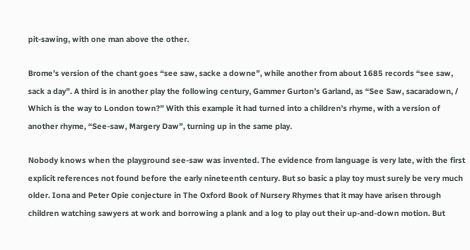pit-sawing, with one man above the other.

Brome’s version of the chant goes “see saw, sacke a downe”, while another from about 1685 records “see saw, sack a day”. A third is in another play the following century, Gammer Gurton’s Garland, as “See Saw, sacaradown, / Which is the way to London town?” With this example it had turned into a children’s rhyme, with a version of another rhyme, “See-saw, Margery Daw”, turning up in the same play.

Nobody knows when the playground see-saw was invented. The evidence from language is very late, with the first explicit references not found before the early nineteenth century. But so basic a play toy must surely be very much older. Iona and Peter Opie conjecture in The Oxford Book of Nursery Rhymes that it may have arisen through children watching sawyers at work and borrowing a plank and a log to play out their up-and-down motion. But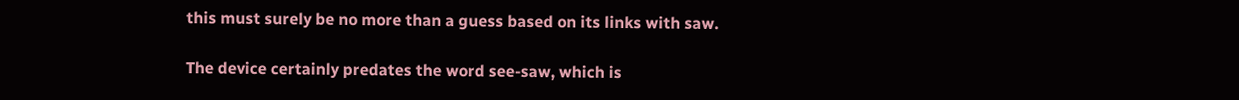this must surely be no more than a guess based on its links with saw.

The device certainly predates the word see-saw, which is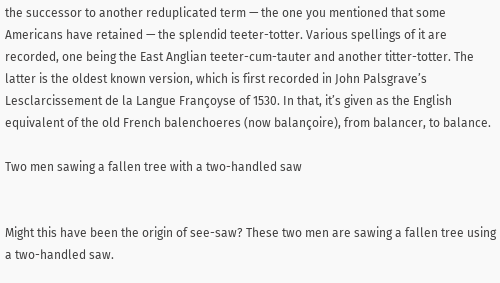the successor to another reduplicated term — the one you mentioned that some Americans have retained — the splendid teeter-totter. Various spellings of it are recorded, one being the East Anglian teeter-cum-tauter and another titter-totter. The latter is the oldest known version, which is first recorded in John Palsgrave’s Lesclarcissement de la Langue Françoyse of 1530. In that, it’s given as the English equivalent of the old French balenchoeres (now balançoire), from balancer, to balance.

Two men sawing a fallen tree with a two-handled saw


Might this have been the origin of see-saw? These two men are sawing a fallen tree using a two-handled saw.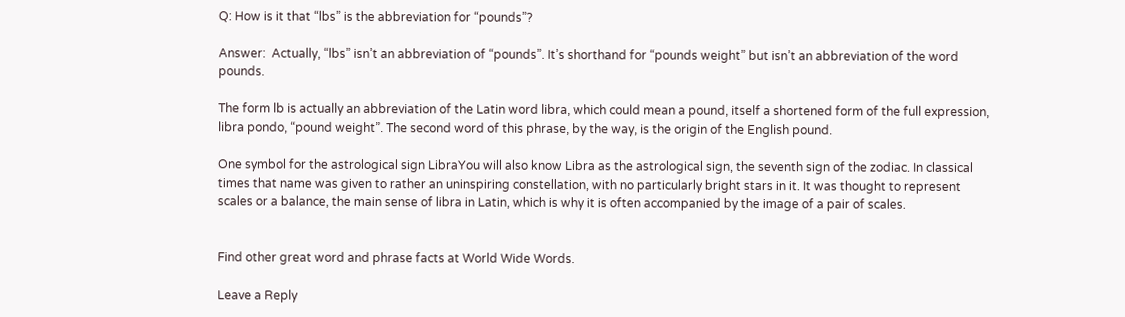Q: How is it that “lbs” is the abbreviation for “pounds”?

Answer:  Actually, “lbs” isn’t an abbreviation of “pounds”. It’s shorthand for “pounds weight” but isn’t an abbreviation of the word pounds.

The form lb is actually an abbreviation of the Latin word libra, which could mean a pound, itself a shortened form of the full expression, libra pondo, “pound weight”. The second word of this phrase, by the way, is the origin of the English pound.

One symbol for the astrological sign LibraYou will also know Libra as the astrological sign, the seventh sign of the zodiac. In classical times that name was given to rather an uninspiring constellation, with no particularly bright stars in it. It was thought to represent scales or a balance, the main sense of libra in Latin, which is why it is often accompanied by the image of a pair of scales.


Find other great word and phrase facts at World Wide Words.

Leave a Reply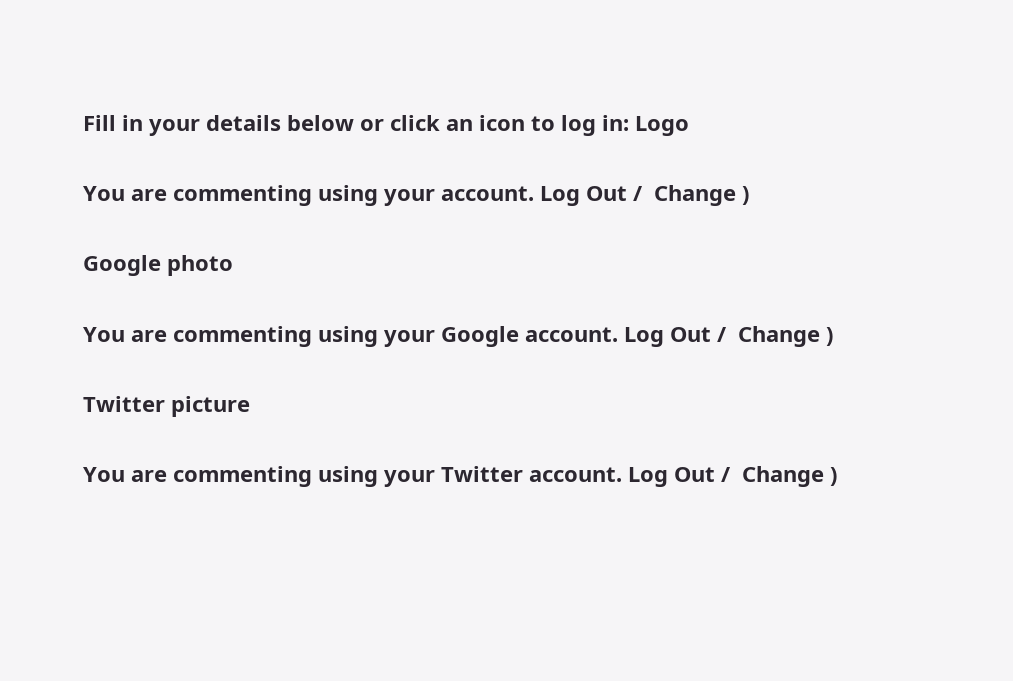Fill in your details below or click an icon to log in: Logo

You are commenting using your account. Log Out /  Change )

Google photo

You are commenting using your Google account. Log Out /  Change )

Twitter picture

You are commenting using your Twitter account. Log Out /  Change )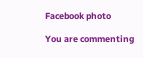Facebook photo

You are commenting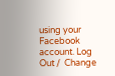using your Facebook account. Log Out /  Change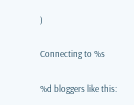)

Connecting to %s

%d bloggers like this: